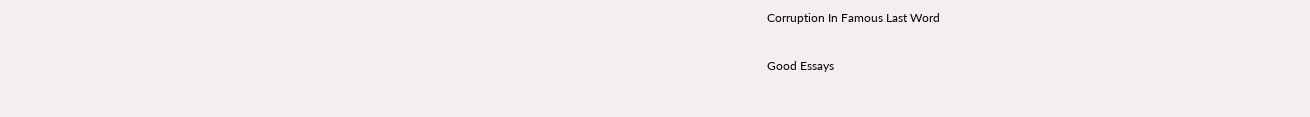Corruption In Famous Last Word

Good Essays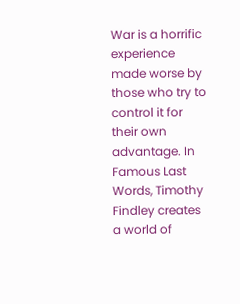War is a horrific experience made worse by those who try to control it for their own advantage. In Famous Last Words, Timothy Findley creates a world of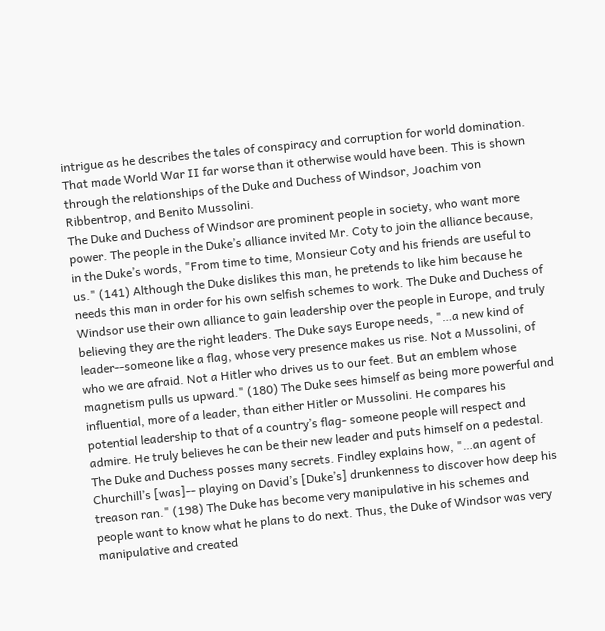intrigue as he describes the tales of conspiracy and corruption for world domination. That made World War II far worse than it otherwise would have been. This is shown through the relationships of the Duke and Duchess of Windsor, Joachim von Ribbentrop, and Benito Mussolini.
The Duke and Duchess of Windsor are prominent people in society, who want more power. The people in the Duke’s alliance invited Mr. Coty to join the alliance because, in the Duke’s words, "From time to time, Monsieur Coty and his friends are useful to us." (141) Although the Duke dislikes this man, he pretends to like him because he needs this man in order for his own selfish schemes to work. The Duke and Duchess of Windsor use their own alliance to gain leadership over the people in Europe, and truly believing they are the right leaders. The Duke says Europe needs, "…a new kind of leader--someone like a flag, whose very presence makes us rise. Not a Mussolini, of who we are afraid. Not a Hitler who drives us to our feet. But an emblem whose magnetism pulls us upward." (180) The Duke sees himself as being more powerful and influential, more of a leader, than either Hitler or Mussolini. He compares his potential leadership to that of a country’s flag- someone people will respect and admire. He truly believes he can be their new leader and puts himself on a pedestal. The Duke and Duchess posses many secrets. Findley explains how, "…an agent of Churchill’s [was]-- playing on David’s [Duke’s] drunkenness to discover how deep his treason ran." (198) The Duke has become very manipulative in his schemes and people want to know what he plans to do next. Thus, the Duke of Windsor was very manipulative and created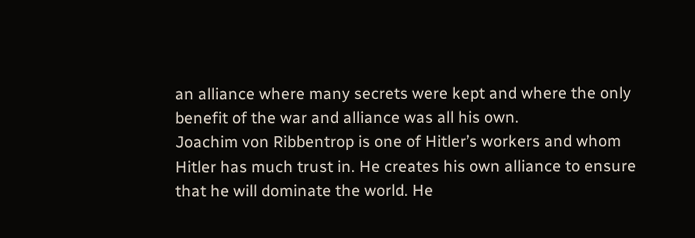an alliance where many secrets were kept and where the only benefit of the war and alliance was all his own.
Joachim von Ribbentrop is one of Hitler’s workers and whom Hitler has much trust in. He creates his own alliance to ensure that he will dominate the world. He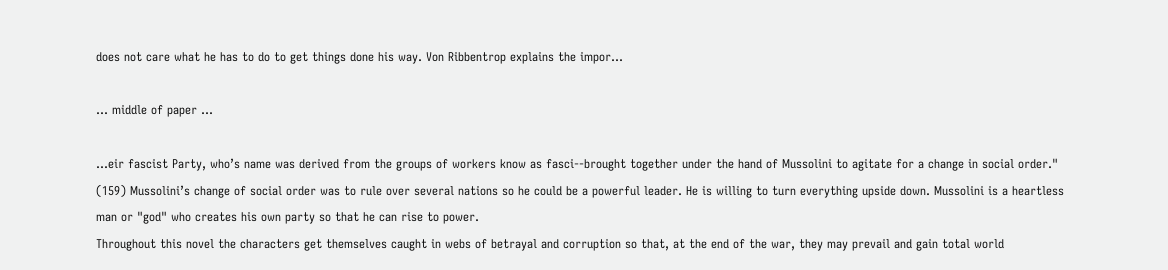does not care what he has to do to get things done his way. Von Ribbentrop explains the impor...

... middle of paper ...

...eir fascist Party, who’s name was derived from the groups of workers know as fasci--brought together under the hand of Mussolini to agitate for a change in social order." (159) Mussolini’s change of social order was to rule over several nations so he could be a powerful leader. He is willing to turn everything upside down. Mussolini is a heartless man or "god" who creates his own party so that he can rise to power.
Throughout this novel the characters get themselves caught in webs of betrayal and corruption so that, at the end of the war, they may prevail and gain total world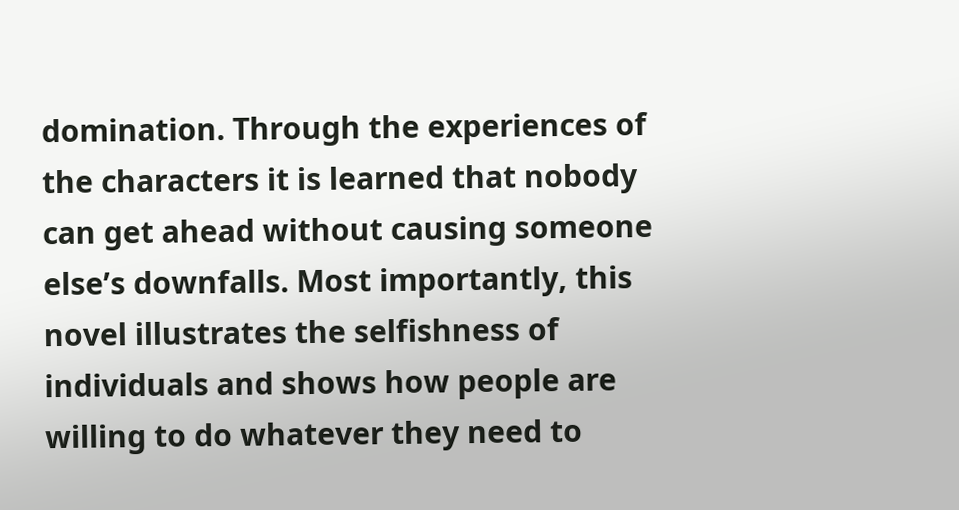domination. Through the experiences of the characters it is learned that nobody can get ahead without causing someone else’s downfalls. Most importantly, this novel illustrates the selfishness of individuals and shows how people are willing to do whatever they need to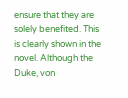ensure that they are solely benefited. This is clearly shown in the novel. Although the Duke, von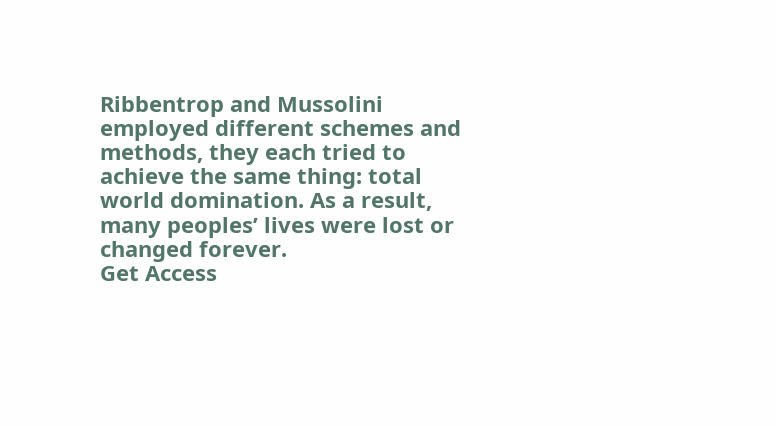Ribbentrop and Mussolini employed different schemes and methods, they each tried to achieve the same thing: total world domination. As a result, many peoples’ lives were lost or changed forever.
Get Access